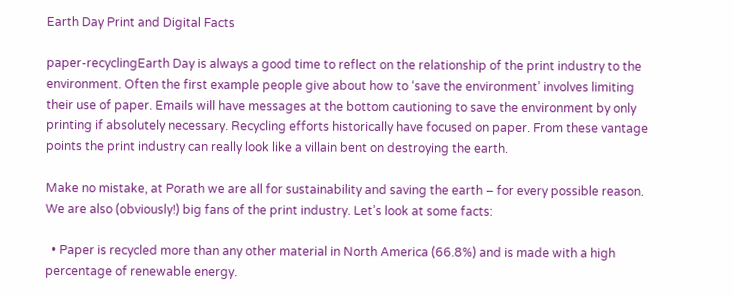Earth Day Print and Digital Facts

paper-recyclingEarth Day is always a good time to reflect on the relationship of the print industry to the environment. Often the first example people give about how to ‘save the environment’ involves limiting their use of paper. Emails will have messages at the bottom cautioning to save the environment by only printing if absolutely necessary. Recycling efforts historically have focused on paper. From these vantage points the print industry can really look like a villain bent on destroying the earth.

Make no mistake, at Porath we are all for sustainability and saving the earth – for every possible reason. We are also (obviously!) big fans of the print industry. Let’s look at some facts:

  • Paper is recycled more than any other material in North America (66.8%) and is made with a high percentage of renewable energy.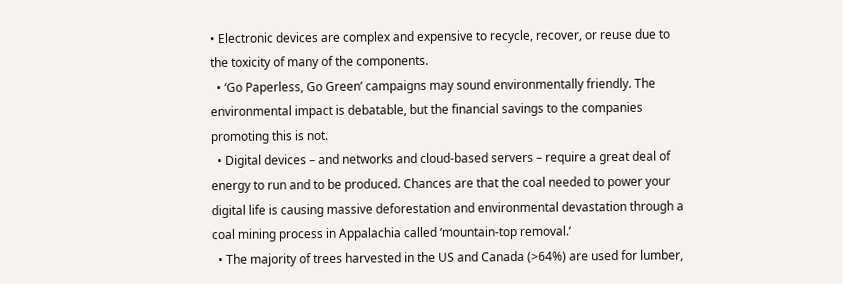• Electronic devices are complex and expensive to recycle, recover, or reuse due to the toxicity of many of the components.
  • ‘Go Paperless, Go Green’ campaigns may sound environmentally friendly. The environmental impact is debatable, but the financial savings to the companies promoting this is not.
  • Digital devices – and networks and cloud-based servers – require a great deal of energy to run and to be produced. Chances are that the coal needed to power your digital life is causing massive deforestation and environmental devastation through a coal mining process in Appalachia called ‘mountain-top removal.’
  • The majority of trees harvested in the US and Canada (>64%) are used for lumber,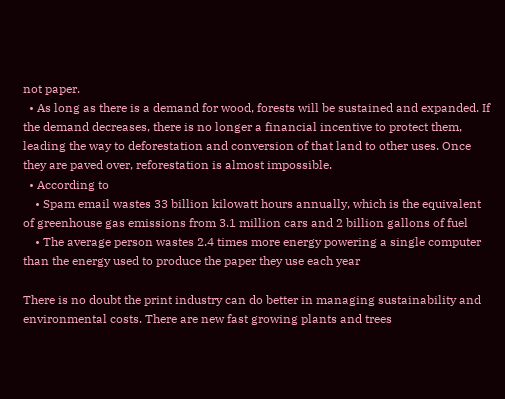not paper.
  • As long as there is a demand for wood, forests will be sustained and expanded. If the demand decreases, there is no longer a financial incentive to protect them, leading the way to deforestation and conversion of that land to other uses. Once they are paved over, reforestation is almost impossible.
  • According to
    • Spam email wastes 33 billion kilowatt hours annually, which is the equivalent of greenhouse gas emissions from 3.1 million cars and 2 billion gallons of fuel
    • The average person wastes 2.4 times more energy powering a single computer than the energy used to produce the paper they use each year

There is no doubt the print industry can do better in managing sustainability and environmental costs. There are new fast growing plants and trees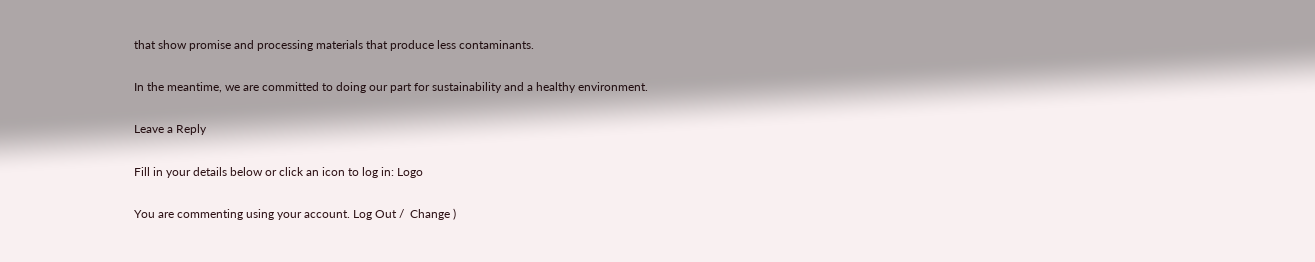that show promise and processing materials that produce less contaminants.

In the meantime, we are committed to doing our part for sustainability and a healthy environment.

Leave a Reply

Fill in your details below or click an icon to log in: Logo

You are commenting using your account. Log Out /  Change )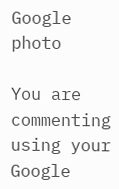Google photo

You are commenting using your Google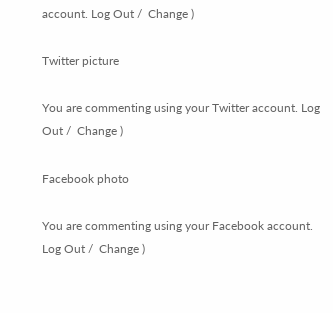account. Log Out /  Change )

Twitter picture

You are commenting using your Twitter account. Log Out /  Change )

Facebook photo

You are commenting using your Facebook account. Log Out /  Change )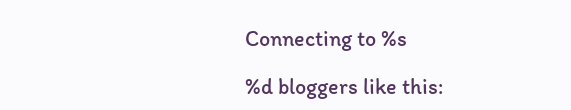Connecting to %s

%d bloggers like this: